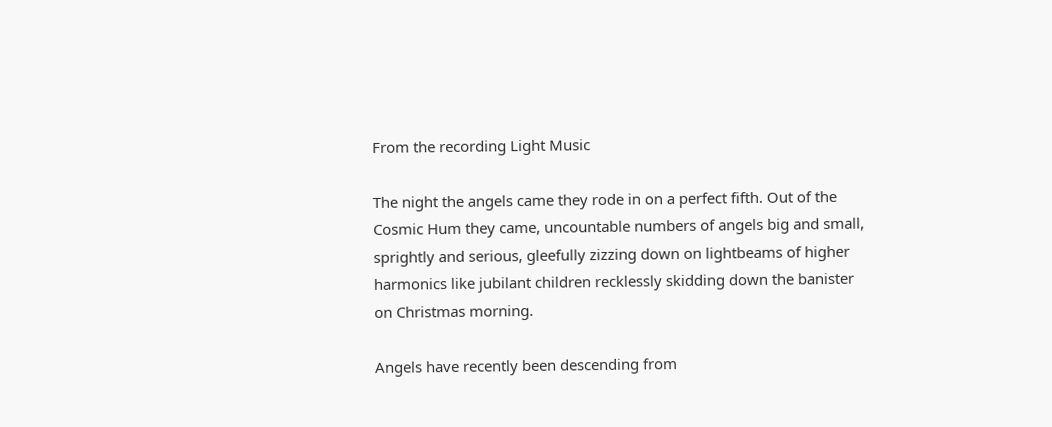From the recording Light Music

The night the angels came they rode in on a perfect fifth. Out of the Cosmic Hum they came, uncountable numbers of angels big and small, sprightly and serious, gleefully zizzing down on lightbeams of higher harmonics like jubilant children recklessly skidding down the banister on Christmas morning.

Angels have recently been descending from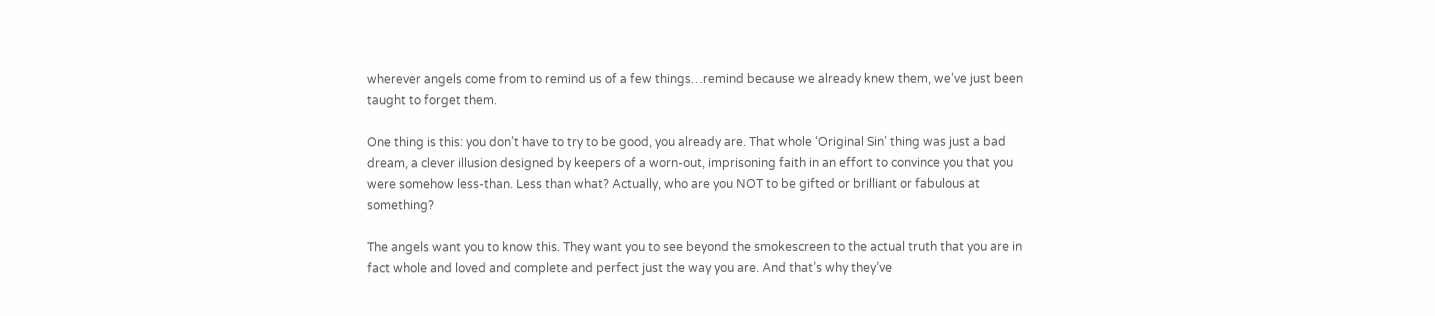wherever angels come from to remind us of a few things…remind because we already knew them, we’ve just been taught to forget them.

One thing is this: you don’t have to try to be good, you already are. That whole ‘Original Sin’ thing was just a bad dream, a clever illusion designed by keepers of a worn-out, imprisoning faith in an effort to convince you that you were somehow less-than. Less than what? Actually, who are you NOT to be gifted or brilliant or fabulous at something?

The angels want you to know this. They want you to see beyond the smokescreen to the actual truth that you are in fact whole and loved and complete and perfect just the way you are. And that’s why they’ve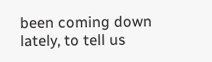been coming down lately, to tell us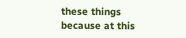these things because at this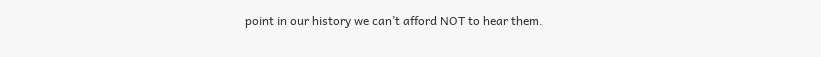point in our history we can’t afford NOT to hear them.